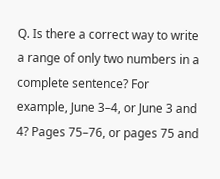Q. Is there a correct way to write a range of only two numbers in a complete sentence? For example, June 3–4, or June 3 and 4? Pages 75–76, or pages 75 and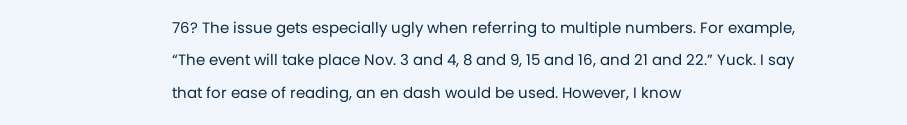76? The issue gets especially ugly when referring to multiple numbers. For example, “The event will take place Nov. 3 and 4, 8 and 9, 15 and 16, and 21 and 22.” Yuck. I say that for ease of reading, an en dash would be used. However, I know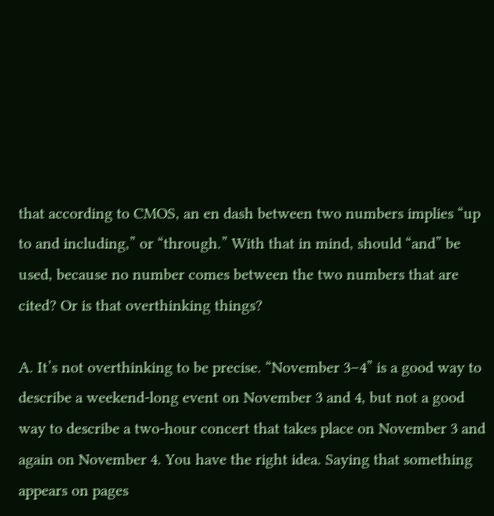that according to CMOS, an en dash between two numbers implies “up to and including,” or “through.” With that in mind, should “and” be used, because no number comes between the two numbers that are cited? Or is that overthinking things?

A. It’s not overthinking to be precise. “November 3–4” is a good way to describe a weekend-long event on November 3 and 4, but not a good way to describe a two-hour concert that takes place on November 3 and again on November 4. You have the right idea. Saying that something appears on pages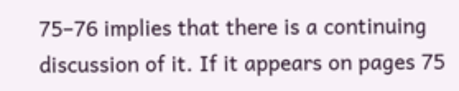75–76 implies that there is a continuing discussion of it. If it appears on pages 75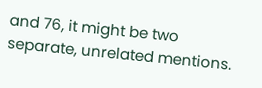and 76, it might be two separate, unrelated mentions.